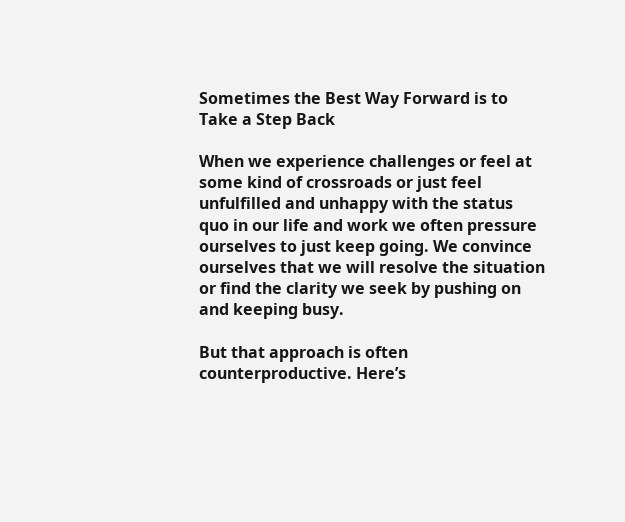Sometimes the Best Way Forward is to Take a Step Back

When we experience challenges or feel at some kind of crossroads or just feel unfulfilled and unhappy with the status quo in our life and work we often pressure ourselves to just keep going. We convince ourselves that we will resolve the situation or find the clarity we seek by pushing on and keeping busy.

But that approach is often counterproductive. Here’s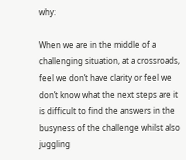why:

When we are in the middle of a challenging situation, at a crossroads, feel we don’t have clarity or feel we don’t know what the next steps are it is difficult to find the answers in the busyness of the challenge whilst also juggling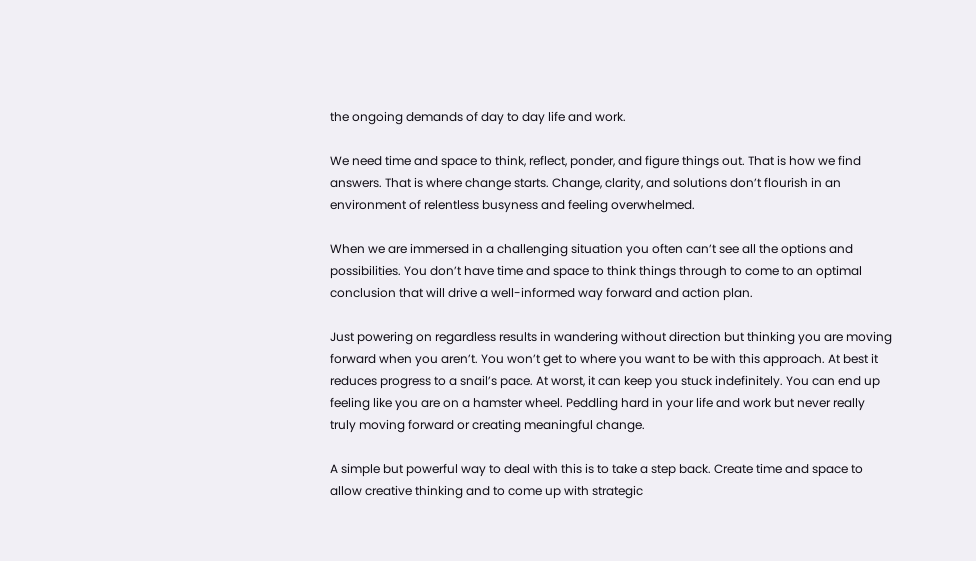the ongoing demands of day to day life and work.

We need time and space to think, reflect, ponder, and figure things out. That is how we find answers. That is where change starts. Change, clarity, and solutions don’t flourish in an environment of relentless busyness and feeling overwhelmed.

When we are immersed in a challenging situation you often can’t see all the options and possibilities. You don’t have time and space to think things through to come to an optimal conclusion that will drive a well-informed way forward and action plan.

Just powering on regardless results in wandering without direction but thinking you are moving forward when you aren’t. You won’t get to where you want to be with this approach. At best it reduces progress to a snail’s pace. At worst, it can keep you stuck indefinitely. You can end up feeling like you are on a hamster wheel. Peddling hard in your life and work but never really truly moving forward or creating meaningful change.

A simple but powerful way to deal with this is to take a step back. Create time and space to allow creative thinking and to come up with strategic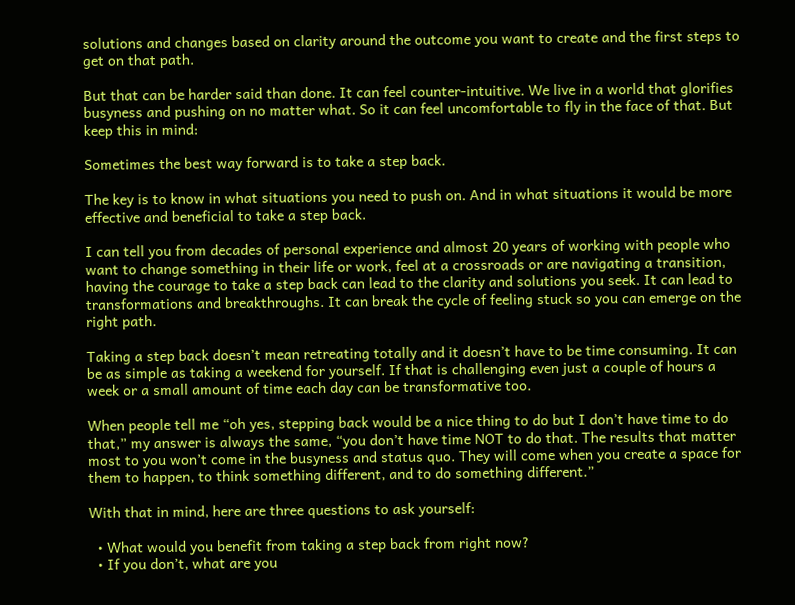solutions and changes based on clarity around the outcome you want to create and the first steps to get on that path.

But that can be harder said than done. It can feel counter-intuitive. We live in a world that glorifies busyness and pushing on no matter what. So it can feel uncomfortable to fly in the face of that. But keep this in mind:

Sometimes the best way forward is to take a step back.

The key is to know in what situations you need to push on. And in what situations it would be more effective and beneficial to take a step back.

I can tell you from decades of personal experience and almost 20 years of working with people who want to change something in their life or work, feel at a crossroads or are navigating a transition, having the courage to take a step back can lead to the clarity and solutions you seek. It can lead to transformations and breakthroughs. It can break the cycle of feeling stuck so you can emerge on the right path.

Taking a step back doesn’t mean retreating totally and it doesn’t have to be time consuming. It can be as simple as taking a weekend for yourself. If that is challenging even just a couple of hours a week or a small amount of time each day can be transformative too.

When people tell me “oh yes, stepping back would be a nice thing to do but I don’t have time to do that,” my answer is always the same, “you don’t have time NOT to do that. The results that matter most to you won’t come in the busyness and status quo. They will come when you create a space for them to happen, to think something different, and to do something different.”

With that in mind, here are three questions to ask yourself:

  • What would you benefit from taking a step back from right now?
  • If you don’t, what are you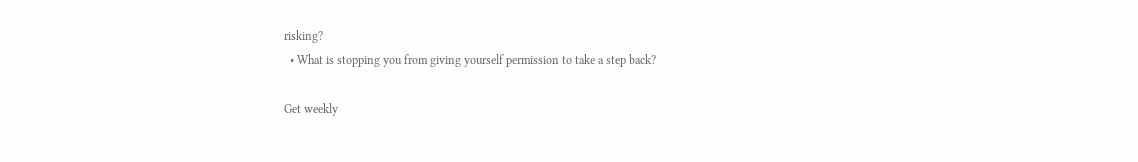risking?
  • What is stopping you from giving yourself permission to take a step back?

Get weekly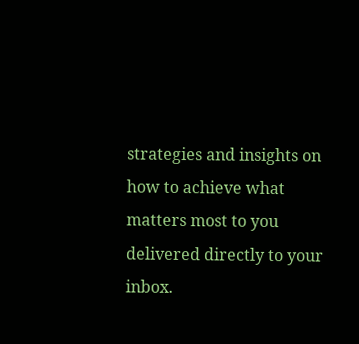strategies and insights on how to achieve what matters most to you delivered directly to your inbox.